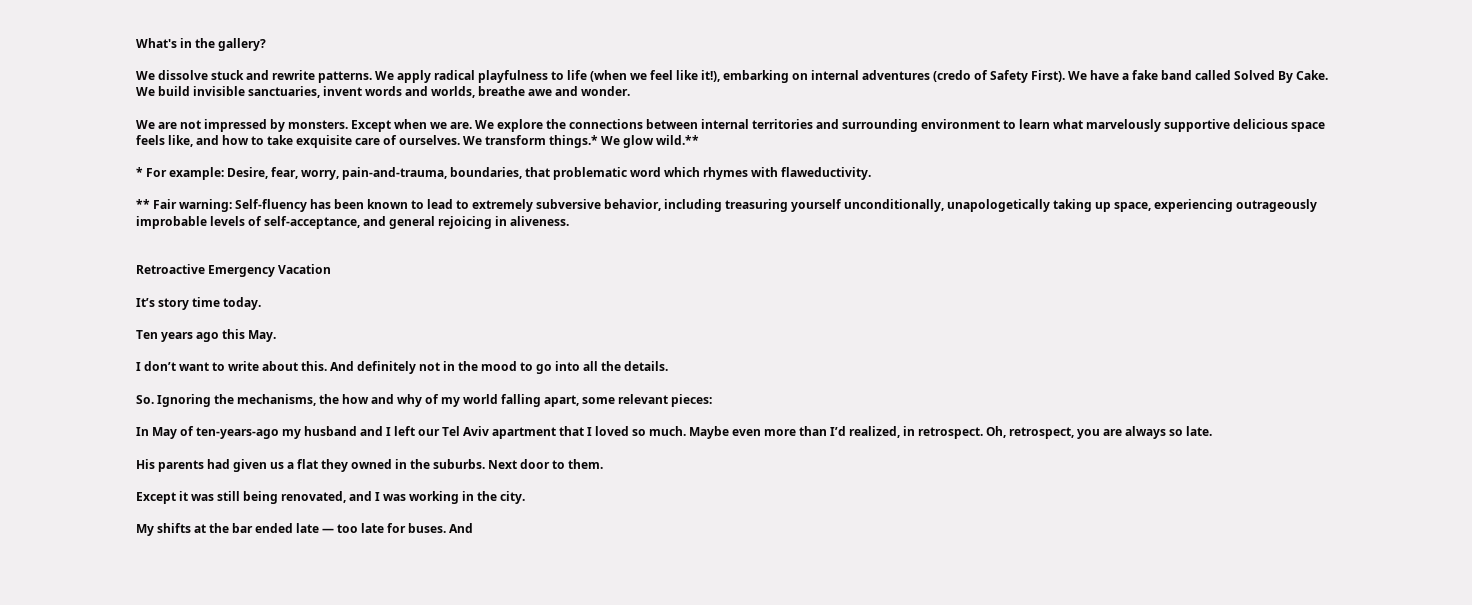What's in the gallery?

We dissolve stuck and rewrite patterns. We apply radical playfulness to life (when we feel like it!), embarking on internal adventures (credo of Safety First). We have a fake band called Solved By Cake. We build invisible sanctuaries, invent words and worlds, breathe awe and wonder.

We are not impressed by monsters. Except when we are. We explore the connections between internal territories and surrounding environment to learn what marvelously supportive delicious space feels like, and how to take exquisite care of ourselves. We transform things.* We glow wild.**

* For example: Desire, fear, worry, pain-and-trauma, boundaries, that problematic word which rhymes with flaweductivity.

** Fair warning: Self-fluency has been known to lead to extremely subversive behavior, including treasuring yourself unconditionally, unapologetically taking up space, experiencing outrageously improbable levels of self-acceptance, and general rejoicing in aliveness.


Retroactive Emergency Vacation

It’s story time today.

Ten years ago this May.

I don’t want to write about this. And definitely not in the mood to go into all the details.

So. Ignoring the mechanisms, the how and why of my world falling apart, some relevant pieces:

In May of ten-years-ago my husband and I left our Tel Aviv apartment that I loved so much. Maybe even more than I’d realized, in retrospect. Oh, retrospect, you are always so late.

His parents had given us a flat they owned in the suburbs. Next door to them.

Except it was still being renovated, and I was working in the city.

My shifts at the bar ended late — too late for buses. And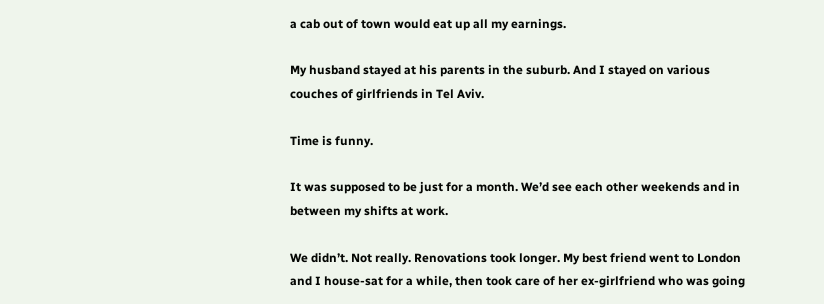a cab out of town would eat up all my earnings.

My husband stayed at his parents in the suburb. And I stayed on various couches of girlfriends in Tel Aviv.

Time is funny.

It was supposed to be just for a month. We’d see each other weekends and in between my shifts at work.

We didn’t. Not really. Renovations took longer. My best friend went to London and I house-sat for a while, then took care of her ex-girlfriend who was going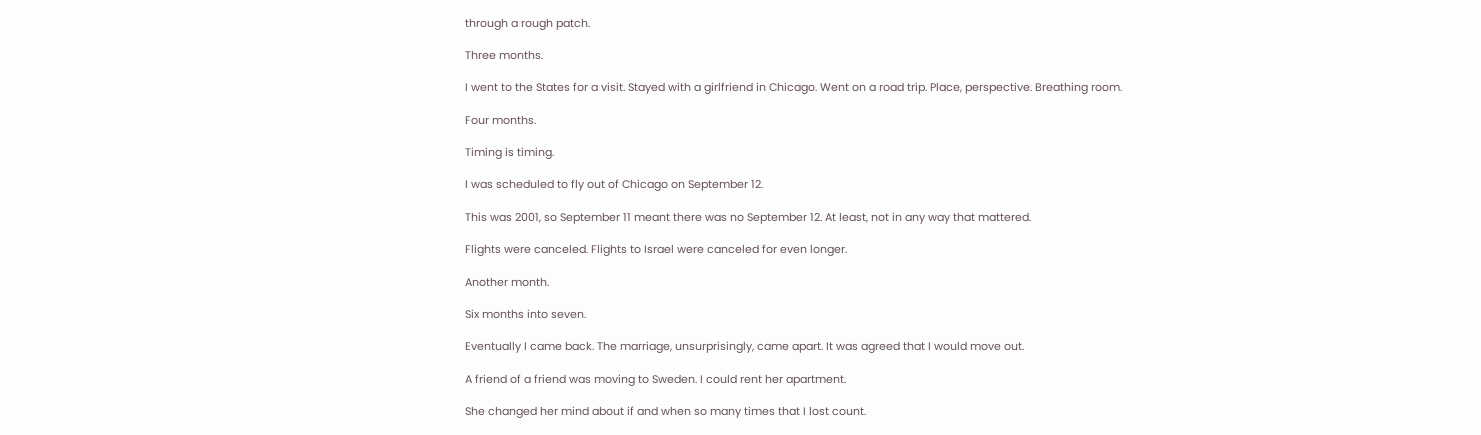through a rough patch.

Three months.

I went to the States for a visit. Stayed with a girlfriend in Chicago. Went on a road trip. Place, perspective. Breathing room.

Four months.

Timing is timing.

I was scheduled to fly out of Chicago on September 12.

This was 2001, so September 11 meant there was no September 12. At least, not in any way that mattered.

Flights were canceled. Flights to Israel were canceled for even longer.

Another month.

Six months into seven.

Eventually I came back. The marriage, unsurprisingly, came apart. It was agreed that I would move out.

A friend of a friend was moving to Sweden. I could rent her apartment.

She changed her mind about if and when so many times that I lost count.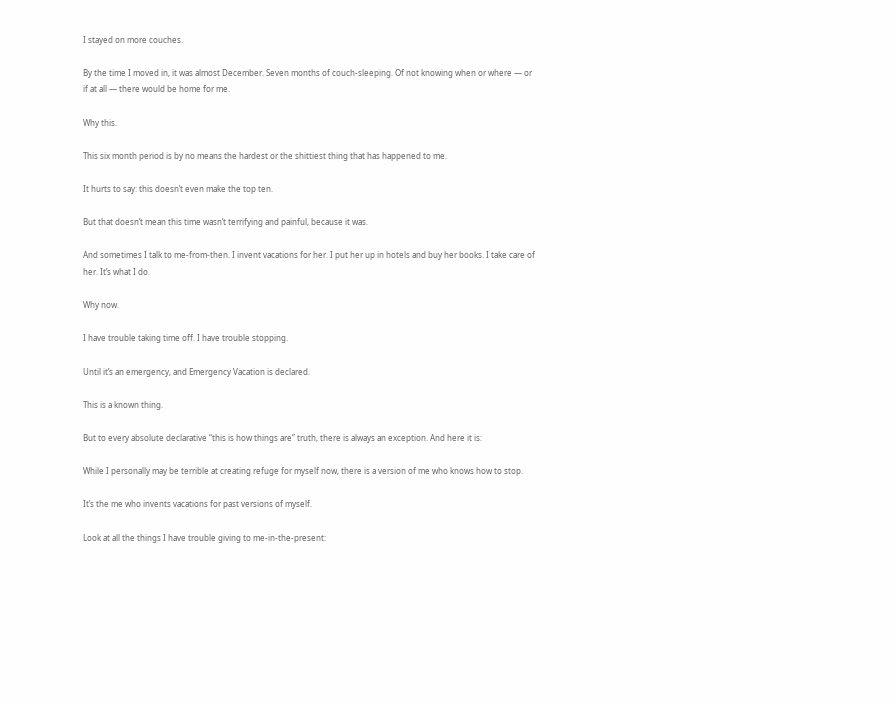I stayed on more couches.

By the time I moved in, it was almost December. Seven months of couch-sleeping. Of not knowing when or where — or if at all — there would be home for me.

Why this.

This six month period is by no means the hardest or the shittiest thing that has happened to me.

It hurts to say: this doesn’t even make the top ten.

But that doesn’t mean this time wasn’t terrifying and painful, because it was.

And sometimes I talk to me-from-then. I invent vacations for her. I put her up in hotels and buy her books. I take care of her. It’s what I do.

Why now.

I have trouble taking time off. I have trouble stopping.

Until it’s an emergency, and Emergency Vacation is declared.

This is a known thing.

But to every absolute declarative “this is how things are” truth, there is always an exception. And here it is:

While I personally may be terrible at creating refuge for myself now, there is a version of me who knows how to stop.

It’s the me who invents vacations for past versions of myself.

Look at all the things I have trouble giving to me-in-the-present: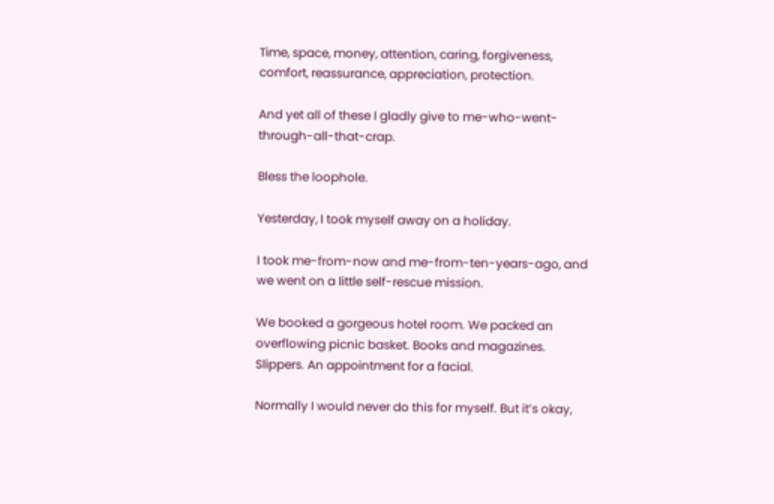Time, space, money, attention, caring, forgiveness, comfort, reassurance, appreciation, protection.

And yet all of these I gladly give to me-who-went-through-all-that-crap.

Bless the loophole.

Yesterday, I took myself away on a holiday.

I took me-from-now and me-from-ten-years-ago, and we went on a little self-rescue mission.

We booked a gorgeous hotel room. We packed an overflowing picnic basket. Books and magazines. Slippers. An appointment for a facial.

Normally I would never do this for myself. But it’s okay,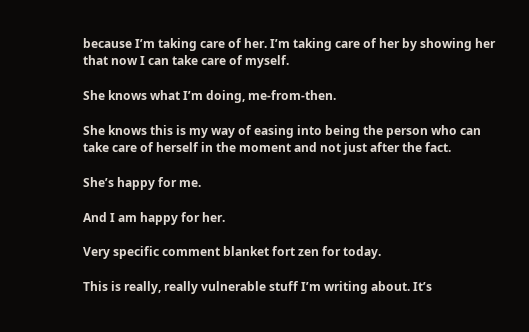because I’m taking care of her. I’m taking care of her by showing her that now I can take care of myself.

She knows what I’m doing, me-from-then.

She knows this is my way of easing into being the person who can take care of herself in the moment and not just after the fact.

She’s happy for me.

And I am happy for her.

Very specific comment blanket fort zen for today.

This is really, really vulnerable stuff I’m writing about. It’s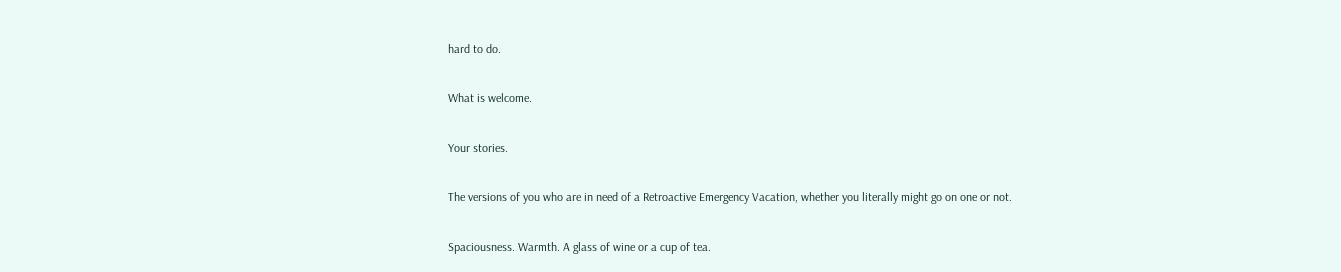hard to do.

What is welcome.

Your stories.

The versions of you who are in need of a Retroactive Emergency Vacation, whether you literally might go on one or not.

Spaciousness. Warmth. A glass of wine or a cup of tea.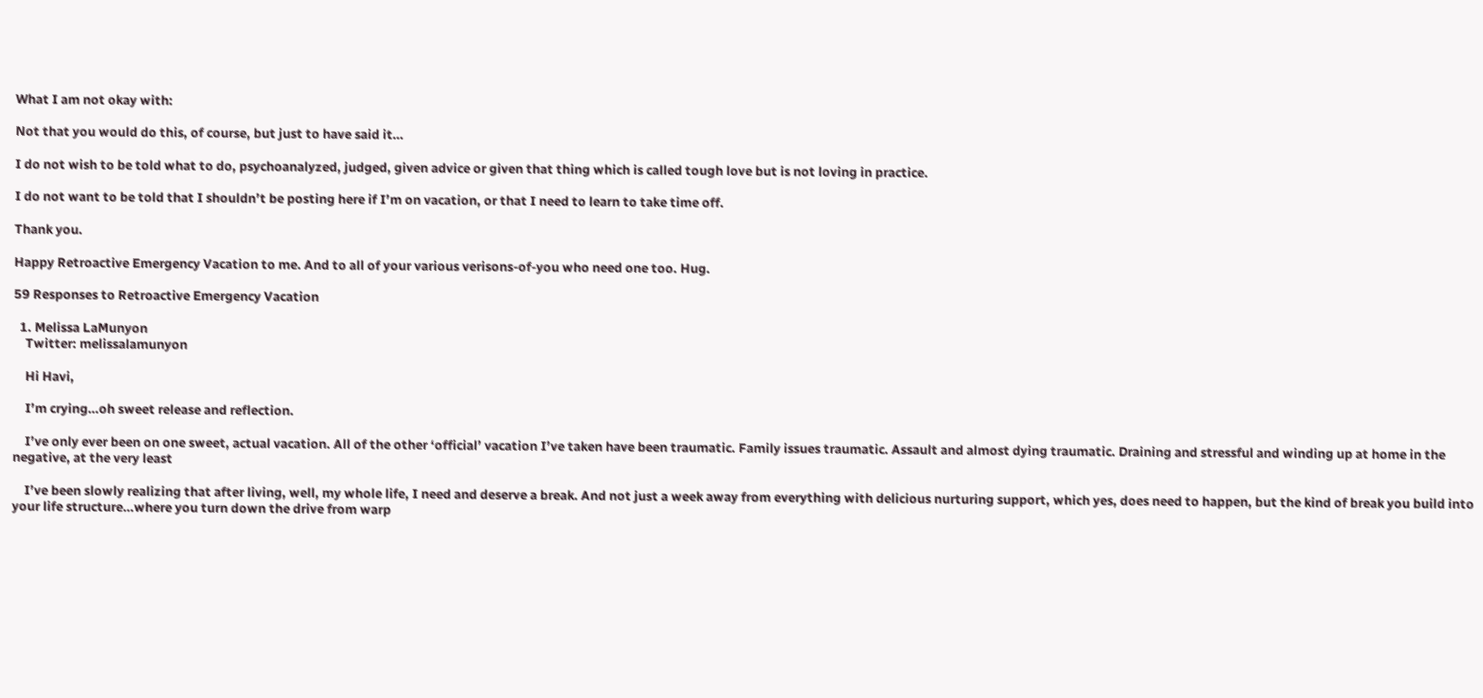What I am not okay with:

Not that you would do this, of course, but just to have said it…

I do not wish to be told what to do, psychoanalyzed, judged, given advice or given that thing which is called tough love but is not loving in practice.

I do not want to be told that I shouldn’t be posting here if I’m on vacation, or that I need to learn to take time off.

Thank you.

Happy Retroactive Emergency Vacation to me. And to all of your various verisons-of-you who need one too. Hug.

59 Responses to Retroactive Emergency Vacation

  1. Melissa LaMunyon
    Twitter: melissalamunyon

    Hi Havi,

    I’m crying…oh sweet release and reflection.

    I’ve only ever been on one sweet, actual vacation. All of the other ‘official’ vacation I’ve taken have been traumatic. Family issues traumatic. Assault and almost dying traumatic. Draining and stressful and winding up at home in the negative, at the very least

    I’ve been slowly realizing that after living, well, my whole life, I need and deserve a break. And not just a week away from everything with delicious nurturing support, which yes, does need to happen, but the kind of break you build into your life structure…where you turn down the drive from warp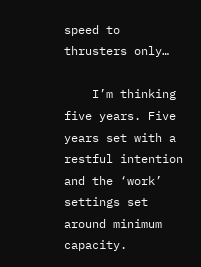speed to thrusters only…

    I’m thinking five years. Five years set with a restful intention and the ‘work’ settings set around minimum capacity.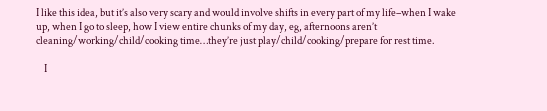I like this idea, but it’s also very scary and would involve shifts in every part of my life–when I wake up, when I go to sleep, how I view entire chunks of my day, eg, afternoons aren’t cleaning/working/child/cooking time…they’re just play/child/cooking/prepare for rest time.

    I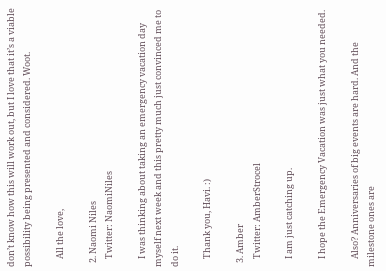don’t know how this will work out, but I love that it’s a viable possibility being presented and considered. Woot.

    All the love,

  2. Naomi Niles
    Twitter: NaomiNiles

    I was thinking about taking an emergency vacation day myself next week and this pretty much just convinced me to do it.

    Thank you, Havi. :)

  3. Amber
    Twitter: AmberStrocel

    I am just catching up.

    I hope the Emergency Vacation was just what you needed.

    Also? Anniversaries of big events are hard. And the milestone ones are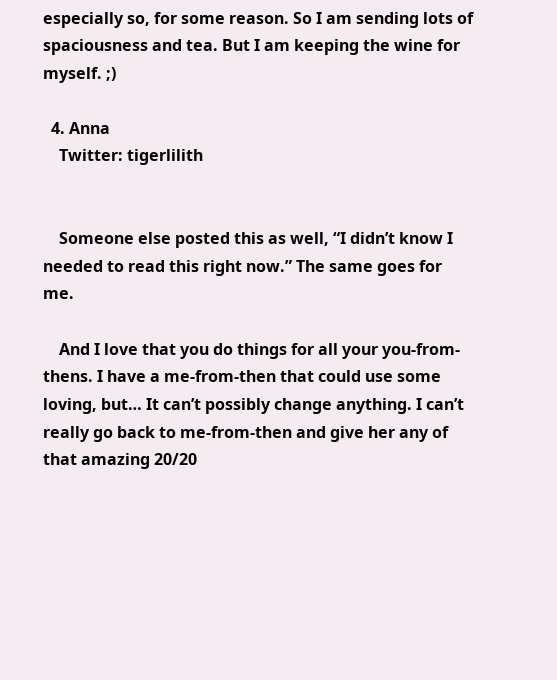especially so, for some reason. So I am sending lots of spaciousness and tea. But I am keeping the wine for myself. ;)

  4. Anna
    Twitter: tigerlilith


    Someone else posted this as well, “I didn’t know I needed to read this right now.” The same goes for me.

    And I love that you do things for all your you-from-thens. I have a me-from-then that could use some loving, but… It can’t possibly change anything. I can’t really go back to me-from-then and give her any of that amazing 20/20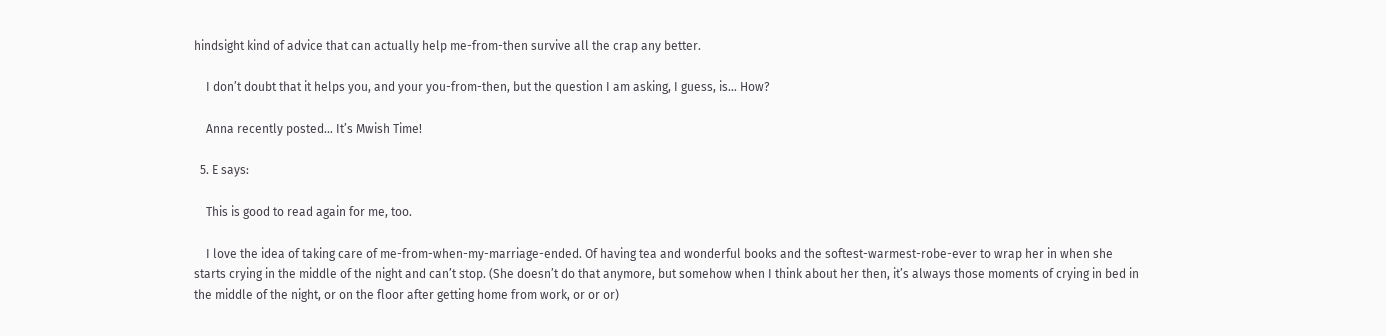hindsight kind of advice that can actually help me-from-then survive all the crap any better.

    I don’t doubt that it helps you, and your you-from-then, but the question I am asking, I guess, is… How?

    Anna recently posted… It’s Mwish Time!

  5. E says:

    This is good to read again for me, too.

    I love the idea of taking care of me-from-when-my-marriage-ended. Of having tea and wonderful books and the softest-warmest-robe-ever to wrap her in when she starts crying in the middle of the night and can’t stop. (She doesn’t do that anymore, but somehow when I think about her then, it’s always those moments of crying in bed in the middle of the night, or on the floor after getting home from work, or or or)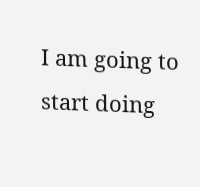I am going to start doing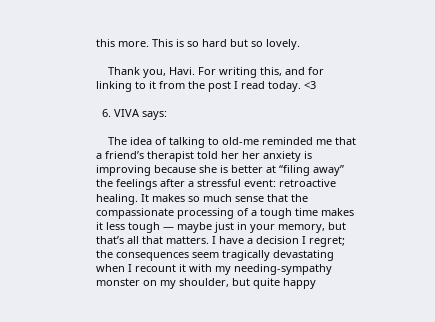this more. This is so hard but so lovely.

    Thank you, Havi. For writing this, and for linking to it from the post I read today. <3

  6. VIVA says:

    The idea of talking to old-me reminded me that a friend’s therapist told her her anxiety is improving because she is better at “filing away” the feelings after a stressful event: retroactive healing. It makes so much sense that the compassionate processing of a tough time makes it less tough — maybe just in your memory, but that’s all that matters. I have a decision I regret; the consequences seem tragically devastating when I recount it with my needing-sympathy monster on my shoulder, but quite happy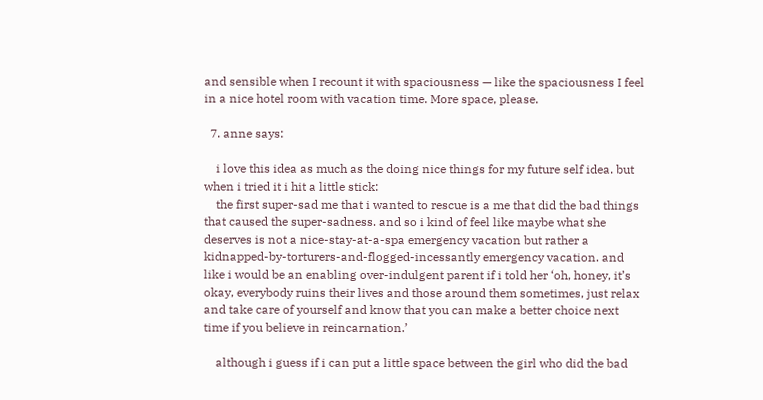and sensible when I recount it with spaciousness — like the spaciousness I feel in a nice hotel room with vacation time. More space, please.

  7. anne says:

    i love this idea as much as the doing nice things for my future self idea. but when i tried it i hit a little stick:
    the first super-sad me that i wanted to rescue is a me that did the bad things that caused the super-sadness. and so i kind of feel like maybe what she deserves is not a nice-stay-at-a-spa emergency vacation but rather a kidnapped-by-torturers-and-flogged-incessantly emergency vacation. and like i would be an enabling over-indulgent parent if i told her ‘oh, honey, it’s okay, everybody ruins their lives and those around them sometimes, just relax and take care of yourself and know that you can make a better choice next time if you believe in reincarnation.’

    although i guess if i can put a little space between the girl who did the bad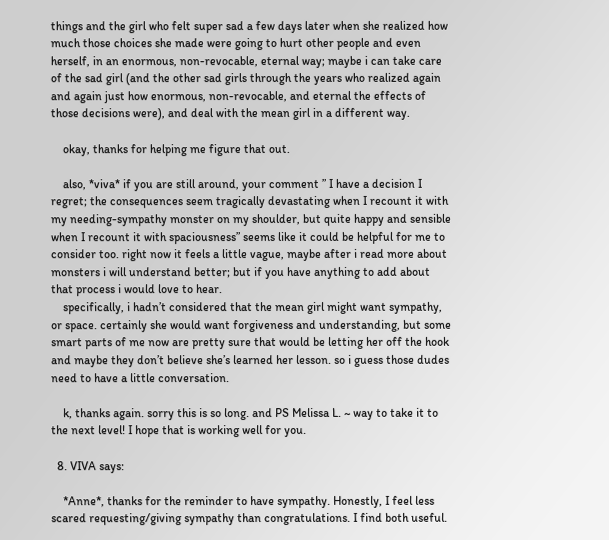things and the girl who felt super sad a few days later when she realized how much those choices she made were going to hurt other people and even herself, in an enormous, non-revocable, eternal way; maybe i can take care of the sad girl (and the other sad girls through the years who realized again and again just how enormous, non-revocable, and eternal the effects of those decisions were), and deal with the mean girl in a different way.

    okay, thanks for helping me figure that out.

    also, *viva* if you are still around, your comment ” I have a decision I regret; the consequences seem tragically devastating when I recount it with my needing-sympathy monster on my shoulder, but quite happy and sensible when I recount it with spaciousness” seems like it could be helpful for me to consider too. right now it feels a little vague, maybe after i read more about monsters i will understand better; but if you have anything to add about that process i would love to hear.
    specifically, i hadn’t considered that the mean girl might want sympathy, or space. certainly she would want forgiveness and understanding, but some smart parts of me now are pretty sure that would be letting her off the hook and maybe they don’t believe she’s learned her lesson. so i guess those dudes need to have a little conversation.

    k, thanks again. sorry this is so long. and PS Melissa L. ~ way to take it to the next level! I hope that is working well for you.

  8. VIVA says:

    *Anne*, thanks for the reminder to have sympathy. Honestly, I feel less scared requesting/giving sympathy than congratulations. I find both useful.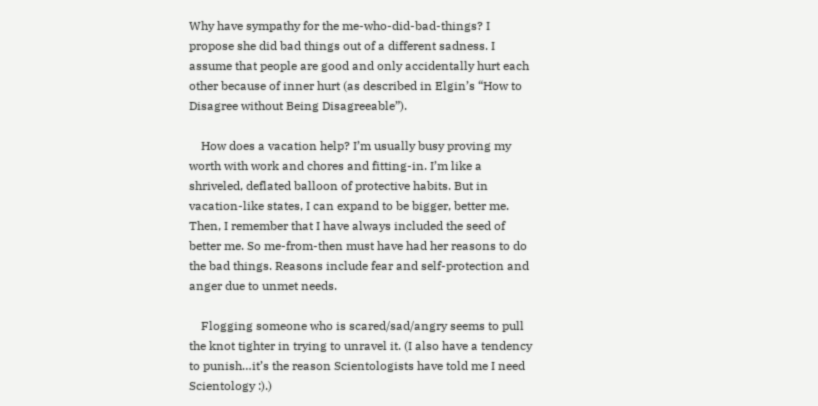Why have sympathy for the me-who-did-bad-things? I propose she did bad things out of a different sadness. I assume that people are good and only accidentally hurt each other because of inner hurt (as described in Elgin’s “How to Disagree without Being Disagreeable”).

    How does a vacation help? I’m usually busy proving my worth with work and chores and fitting-in. I’m like a shriveled, deflated balloon of protective habits. But in vacation-like states, I can expand to be bigger, better me. Then, I remember that I have always included the seed of better me. So me-from-then must have had her reasons to do the bad things. Reasons include fear and self-protection and anger due to unmet needs.

    Flogging someone who is scared/sad/angry seems to pull the knot tighter in trying to unravel it. (I also have a tendency to punish…it’s the reason Scientologists have told me I need Scientology :).)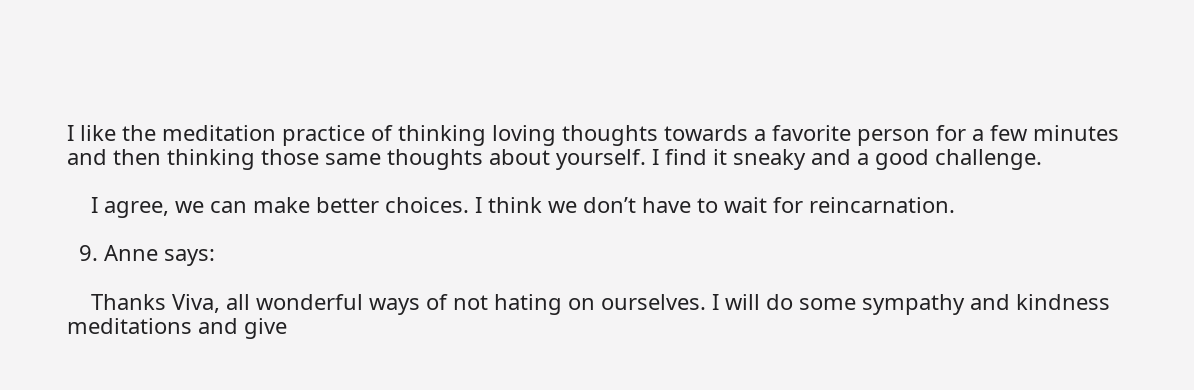I like the meditation practice of thinking loving thoughts towards a favorite person for a few minutes and then thinking those same thoughts about yourself. I find it sneaky and a good challenge.

    I agree, we can make better choices. I think we don’t have to wait for reincarnation.

  9. Anne says:

    Thanks Viva, all wonderful ways of not hating on ourselves. I will do some sympathy and kindness meditations and give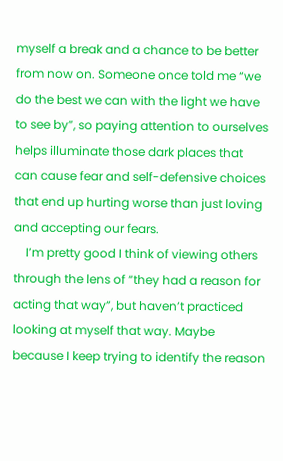myself a break and a chance to be better from now on. Someone once told me “we do the best we can with the light we have to see by”, so paying attention to ourselves helps illuminate those dark places that can cause fear and self-defensive choices that end up hurting worse than just loving and accepting our fears.
    I’m pretty good I think of viewing others through the lens of “they had a reason for acting that way”, but haven’t practiced looking at myself that way. Maybe because I keep trying to identify the reason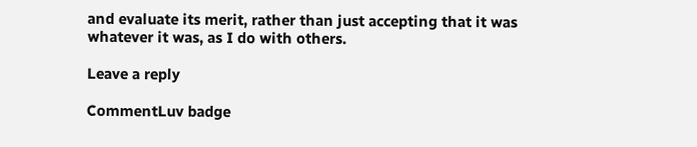and evaluate its merit, rather than just accepting that it was whatever it was, as I do with others.

Leave a reply

CommentLuv badge